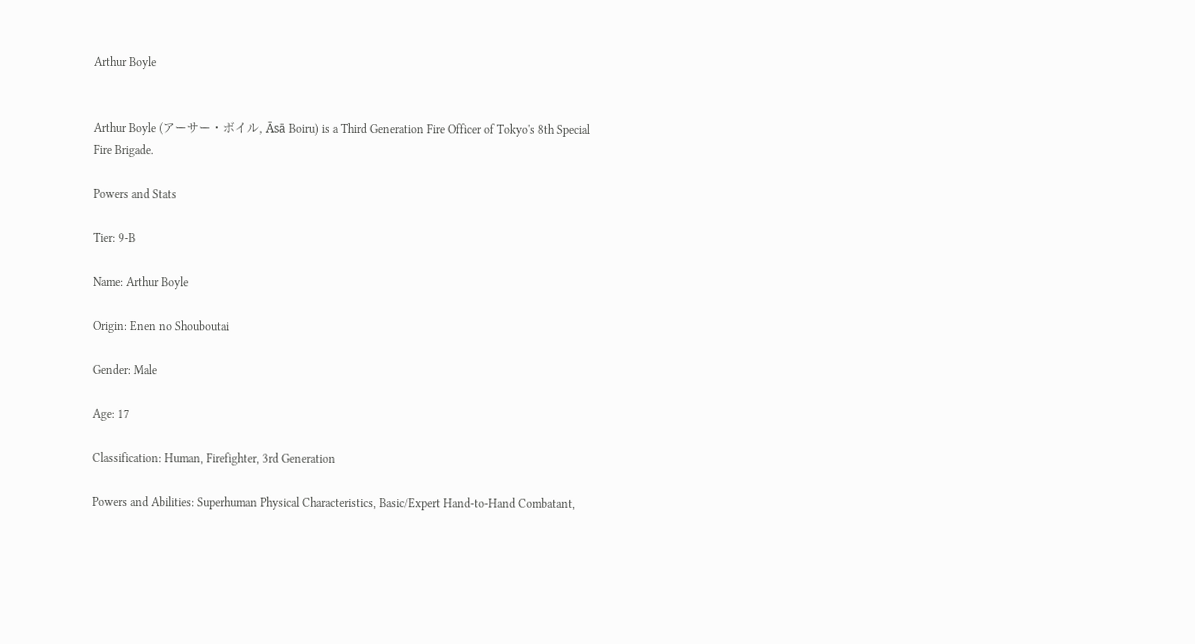Arthur Boyle


Arthur Boyle (アーサー・ボイル, Āsā Boiru) is a Third Generation Fire Officer of Tokyo's 8th Special Fire Brigade.

Powers and Stats

Tier: 9-B

Name: Arthur Boyle

Origin: Enen no Shouboutai

Gender: Male

Age: 17

Classification: Human, Firefighter, 3rd Generation

Powers and Abilities: Superhuman Physical Characteristics, Basic/Expert Hand-to-Hand Combatant,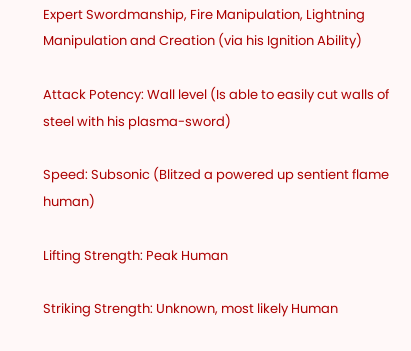Expert Swordmanship, Fire Manipulation, Lightning Manipulation and Creation (via his Ignition Ability)

Attack Potency: Wall level (Is able to easily cut walls of steel with his plasma-sword)

Speed: Subsonic (Blitzed a powered up sentient flame human)

Lifting Strength: Peak Human

Striking Strength: Unknown, most likely Human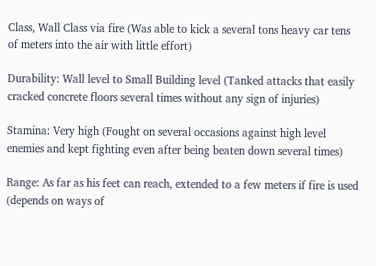Class, Wall Class via fire (Was able to kick a several tons heavy car tens of meters into the air with little effort)

Durability: Wall level to Small Building level (Tanked attacks that easily cracked concrete floors several times without any sign of injuries)

Stamina: Very high (Fought on several occasions against high level enemies and kept fighting even after being beaten down several times)

Range: As far as his feet can reach, extended to a few meters if fire is used (depends on ways of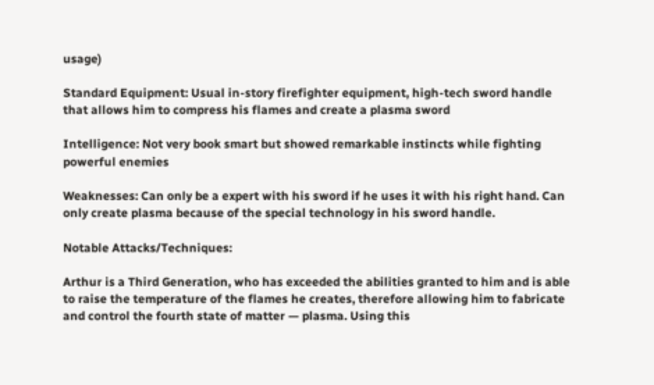usage)

Standard Equipment: Usual in-story firefighter equipment, high-tech sword handle that allows him to compress his flames and create a plasma sword

Intelligence: Not very book smart but showed remarkable instincts while fighting powerful enemies

Weaknesses: Can only be a expert with his sword if he uses it with his right hand. Can only create plasma because of the special technology in his sword handle.

Notable Attacks/Techniques:

Arthur is a Third Generation, who has exceeded the abilities granted to him and is able to raise the temperature of the flames he creates, therefore allowing him to fabricate and control the fourth state of matter — plasma. Using this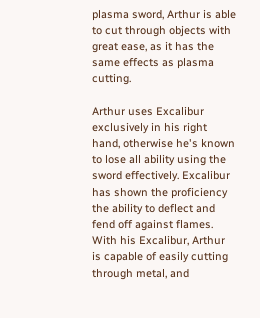plasma sword, Arthur is able to cut through objects with great ease, as it has the same effects as plasma cutting.

Arthur uses Excalibur exclusively in his right hand, otherwise he's known to lose all ability using the sword effectively. Excalibur has shown the proficiency the ability to deflect and fend off against flames. With his Excalibur, Arthur is capable of easily cutting through metal, and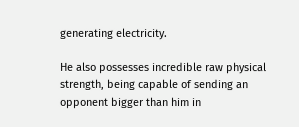generating electricity.

He also possesses incredible raw physical strength, being capable of sending an opponent bigger than him in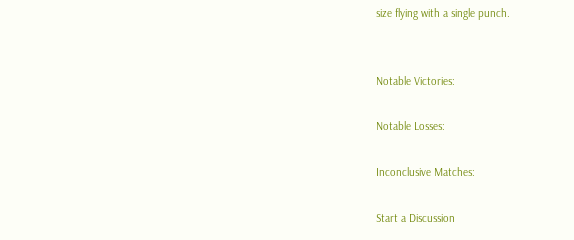size flying with a single punch.


Notable Victories:

Notable Losses:

Inconclusive Matches:

Start a Discussion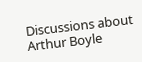Discussions about Arthur Boyle